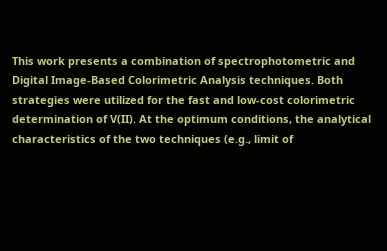This work presents a combination of spectrophotometric and Digital Image-Based Colorimetric Analysis techniques. Both strategies were utilized for the fast and low-cost colorimetric determination of V(II). At the optimum conditions, the analytical characteristics of the two techniques (e.g., limit of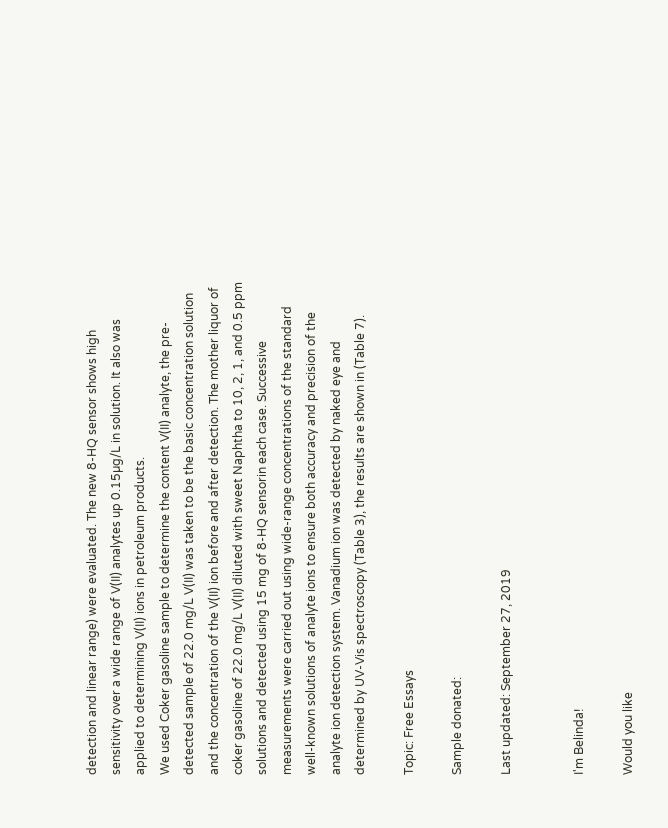detection and linear range) were evaluated. The new 8-HQ sensor shows high sensitivity over a wide range of V(II) analytes up 0.15µg/L in solution. It also was applied to determining V(II) ions in petroleum products.
We used Coker gasoline sample to determine the content V(II) analyte, the pre-detected sample of 22.0 mg/L V(II) was taken to be the basic concentration solution and the concentration of the V(II) ion before and after detection. The mother liquor of coker gasoline of 22.0 mg/L V(II) diluted with sweet Naphtha to 10, 2, 1, and 0.5 ppm solutions and detected using 15 mg of 8-HQ sensorin each case. Successive measurements were carried out using wide-range concentrations of the standard well-known solutions of analyte ions to ensure both accuracy and precision of the analyte ion detection system. Vanadium ion was detected by naked eye and determined by UV-Vis spectroscopy (Table 3), the results are shown in (Table 7).

Topic: Free Essays

Sample donated:

Last updated: September 27, 2019


I'm Belinda!

Would you like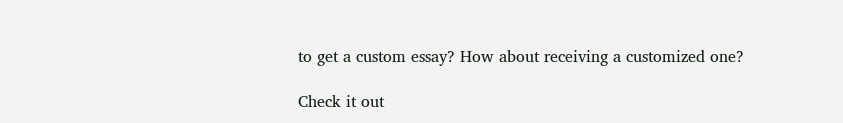to get a custom essay? How about receiving a customized one?

Check it out